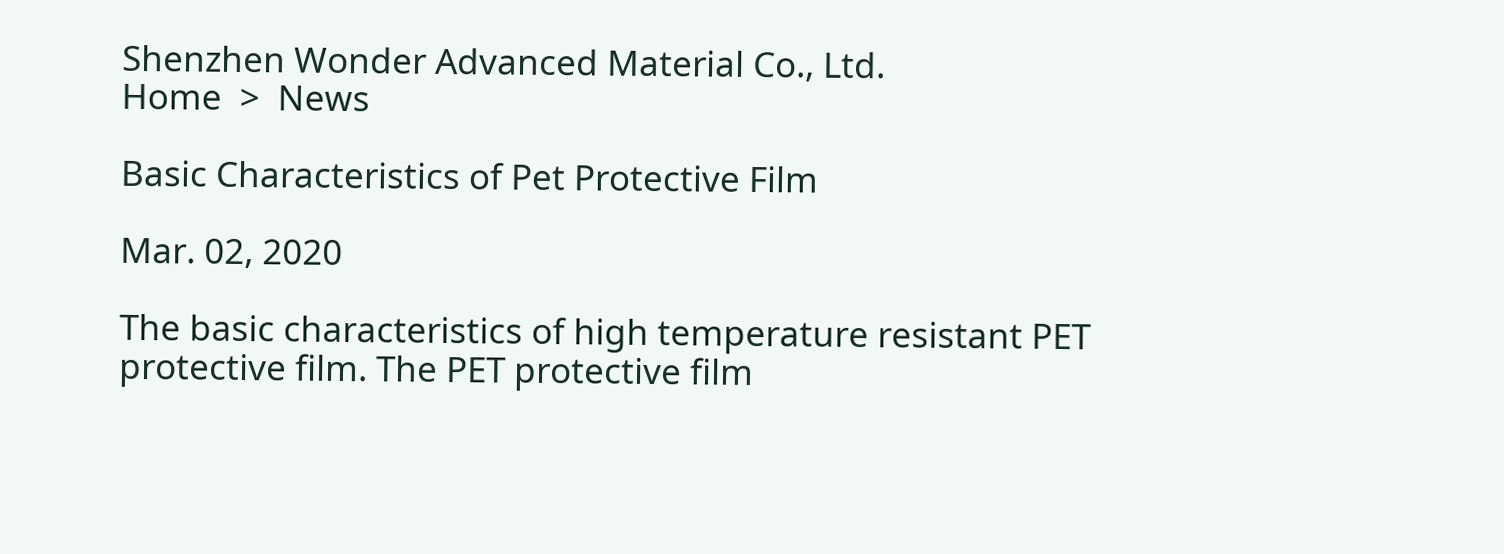Shenzhen Wonder Advanced Material Co., Ltd.
Home  >  News

Basic Characteristics of Pet Protective Film

Mar. 02, 2020

The basic characteristics of high temperature resistant PET protective film. The PET protective film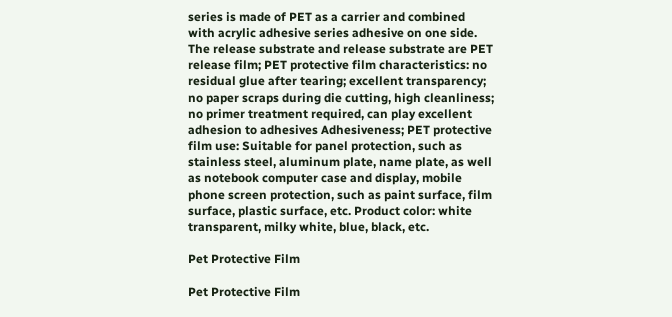series is made of PET as a carrier and combined with acrylic adhesive series adhesive on one side. The release substrate and release substrate are PET release film; PET protective film characteristics: no residual glue after tearing; excellent transparency; no paper scraps during die cutting, high cleanliness; no primer treatment required, can play excellent adhesion to adhesives Adhesiveness; PET protective film use: Suitable for panel protection, such as stainless steel, aluminum plate, name plate, as well as notebook computer case and display, mobile phone screen protection, such as paint surface, film surface, plastic surface, etc. Product color: white transparent, milky white, blue, black, etc.

Pet Protective Film

Pet Protective Film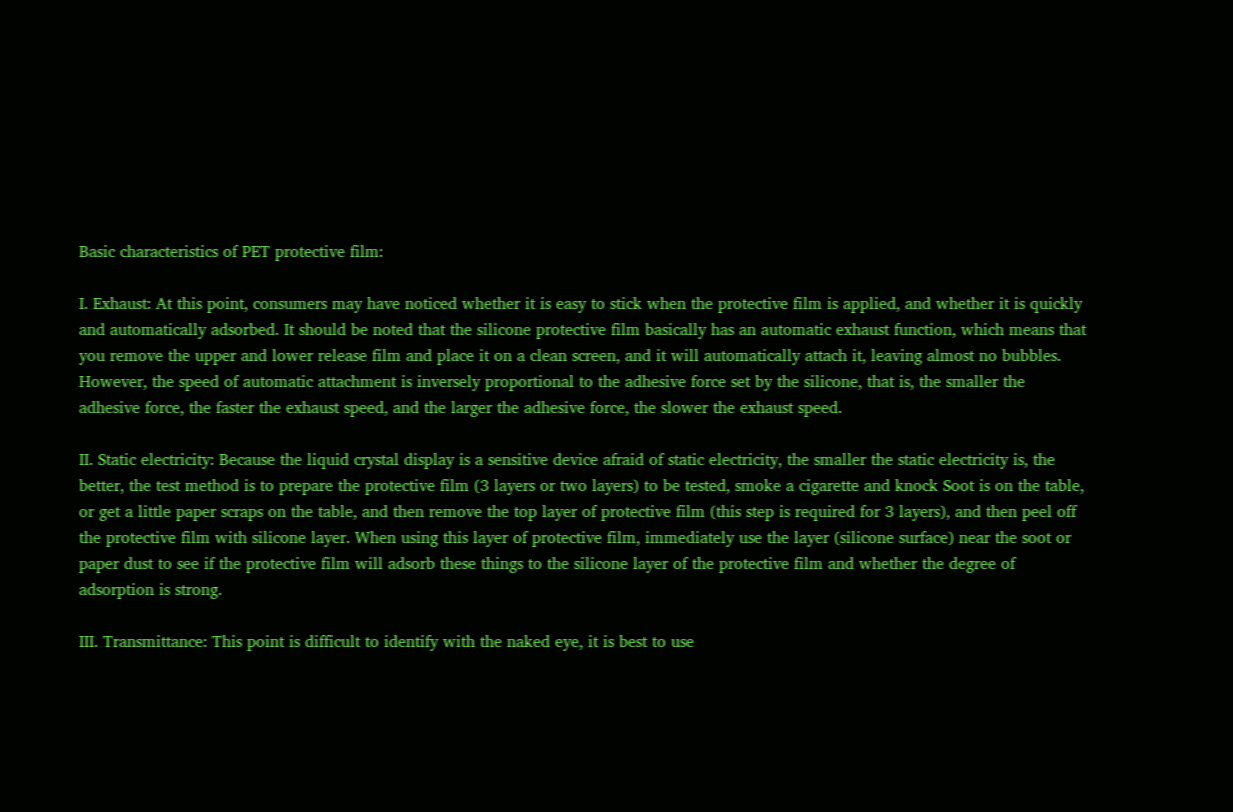Basic characteristics of PET protective film:

I. Exhaust: At this point, consumers may have noticed whether it is easy to stick when the protective film is applied, and whether it is quickly and automatically adsorbed. It should be noted that the silicone protective film basically has an automatic exhaust function, which means that you remove the upper and lower release film and place it on a clean screen, and it will automatically attach it, leaving almost no bubbles. However, the speed of automatic attachment is inversely proportional to the adhesive force set by the silicone, that is, the smaller the adhesive force, the faster the exhaust speed, and the larger the adhesive force, the slower the exhaust speed.

II. Static electricity: Because the liquid crystal display is a sensitive device afraid of static electricity, the smaller the static electricity is, the better, the test method is to prepare the protective film (3 layers or two layers) to be tested, smoke a cigarette and knock Soot is on the table, or get a little paper scraps on the table, and then remove the top layer of protective film (this step is required for 3 layers), and then peel off the protective film with silicone layer. When using this layer of protective film, immediately use the layer (silicone surface) near the soot or paper dust to see if the protective film will adsorb these things to the silicone layer of the protective film and whether the degree of adsorption is strong.

III. Transmittance: This point is difficult to identify with the naked eye, it is best to use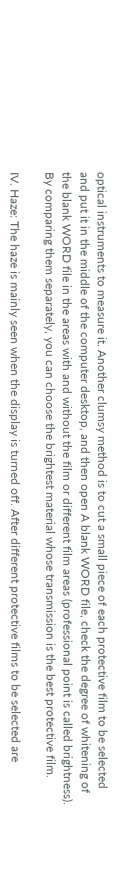optical instruments to measure it. Another clumsy method is to cut a small piece of each protective film to be selected and put it in the middle of the computer desktop, and then open A blank WORD file, check the degree of whitening of the blank WORD file in the areas with and without the film or different film areas (professional point is called brightness). By comparing them separately, you can choose the brightest material whose transmission is the best protective film.

IV. Haze: The haze is mainly seen when the display is turned off. After different protective films to be selected are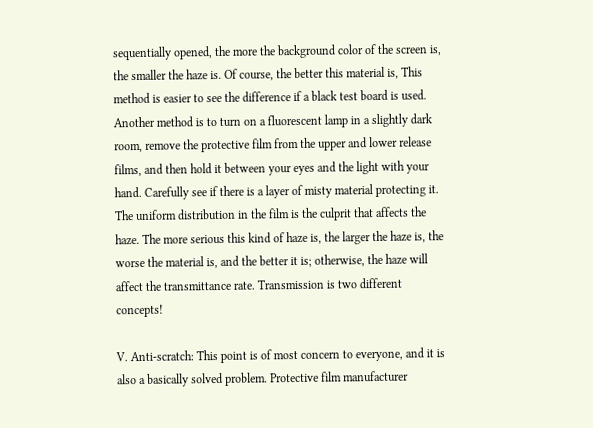sequentially opened, the more the background color of the screen is, the smaller the haze is. Of course, the better this material is, This method is easier to see the difference if a black test board is used. Another method is to turn on a fluorescent lamp in a slightly dark room, remove the protective film from the upper and lower release films, and then hold it between your eyes and the light with your hand. Carefully see if there is a layer of misty material protecting it. The uniform distribution in the film is the culprit that affects the haze. The more serious this kind of haze is, the larger the haze is, the worse the material is, and the better it is; otherwise, the haze will affect the transmittance rate. Transmission is two different concepts!

V. Anti-scratch: This point is of most concern to everyone, and it is also a basically solved problem. Protective film manufacturer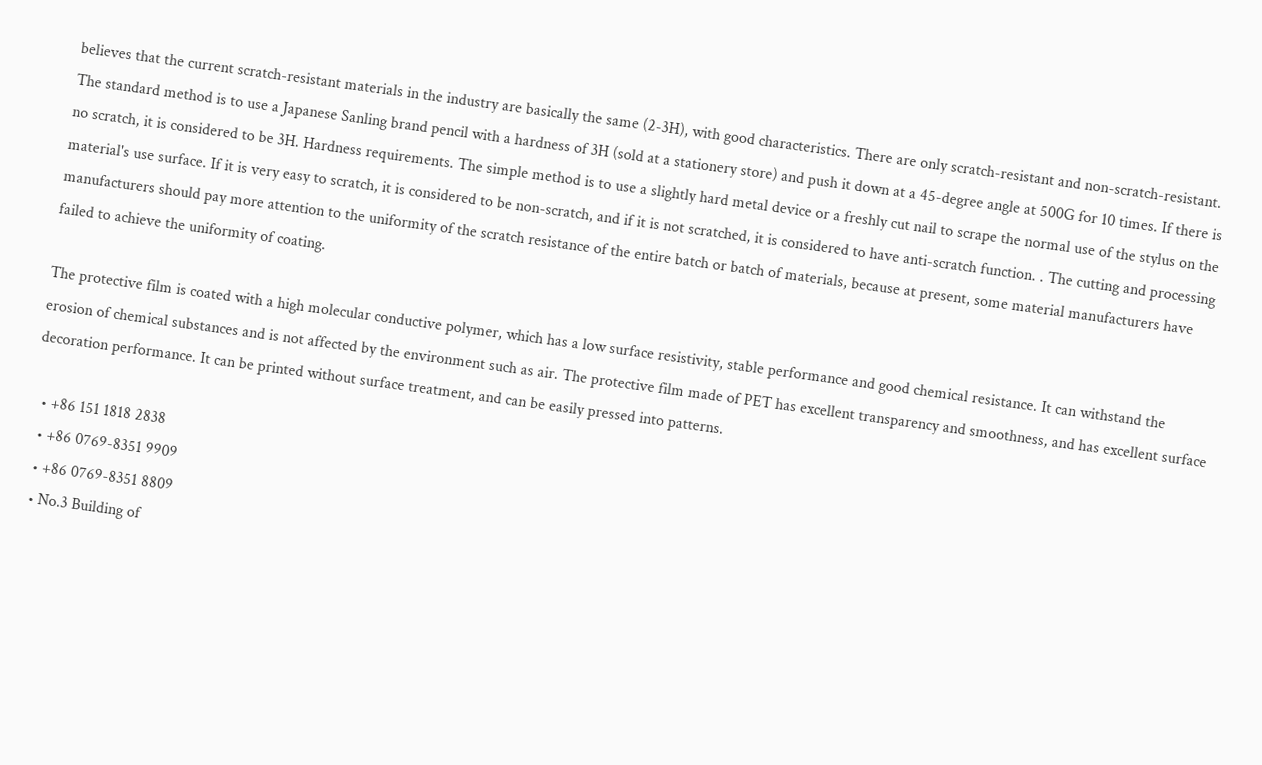believes that the current scratch-resistant materials in the industry are basically the same (2-3H), with good characteristics. There are only scratch-resistant and non-scratch-resistant. The standard method is to use a Japanese Sanling brand pencil with a hardness of 3H (sold at a stationery store) and push it down at a 45-degree angle at 500G for 10 times. If there is no scratch, it is considered to be 3H. Hardness requirements. The simple method is to use a slightly hard metal device or a freshly cut nail to scrape the normal use of the stylus on the material's use surface. If it is very easy to scratch, it is considered to be non-scratch, and if it is not scratched, it is considered to have anti-scratch function. . The cutting and processing manufacturers should pay more attention to the uniformity of the scratch resistance of the entire batch or batch of materials, because at present, some material manufacturers have failed to achieve the uniformity of coating.

The protective film is coated with a high molecular conductive polymer, which has a low surface resistivity, stable performance and good chemical resistance. It can withstand the erosion of chemical substances and is not affected by the environment such as air. The protective film made of PET has excellent transparency and smoothness, and has excellent surface decoration performance. It can be printed without surface treatment, and can be easily pressed into patterns.

  • +86 151 1818 2838
  • +86 0769-8351 9909
  • +86 0769-8351 8809
  • No.3 Building of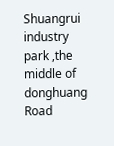Shuangrui industry park ,the middle of donghuang Road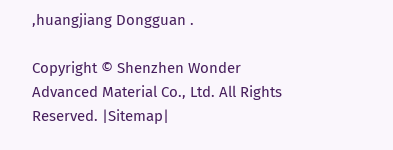,huangjiang Dongguan .

Copyright © Shenzhen Wonder Advanced Material Co., Ltd. All Rights Reserved. |Sitemap|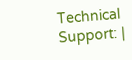Technical Support: |